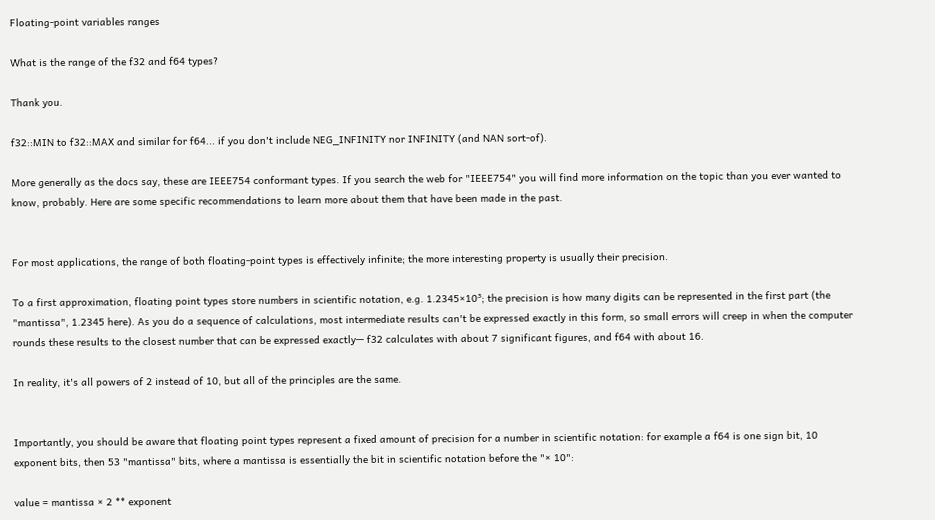Floating-point variables ranges

What is the range of the f32 and f64 types?

Thank you.

f32::MIN to f32::MAX and similar for f64... if you don't include NEG_INFINITY nor INFINITY (and NAN sort-of).

More generally as the docs say, these are IEEE754 conformant types. If you search the web for "IEEE754" you will find more information on the topic than you ever wanted to know, probably. Here are some specific recommendations to learn more about them that have been made in the past.


For most applications, the range of both floating-point types is effectively infinite; the more interesting property is usually their precision.

To a first approximation, floating point types store numbers in scientific notation, e.g. 1.2345×10³; the precision is how many digits can be represented in the first part (the "mantissa", 1.2345 here). As you do a sequence of calculations, most intermediate results can't be expressed exactly in this form, so small errors will creep in when the computer rounds these results to the closest number that can be expressed exactly— f32 calculates with about 7 significant figures, and f64 with about 16.

In reality, it's all powers of 2 instead of 10, but all of the principles are the same.


Importantly, you should be aware that floating point types represent a fixed amount of precision for a number in scientific notation: for example a f64 is one sign bit, 10 exponent bits, then 53 "mantissa" bits, where a mantissa is essentially the bit in scientific notation before the "× 10":

value = mantissa × 2 ** exponent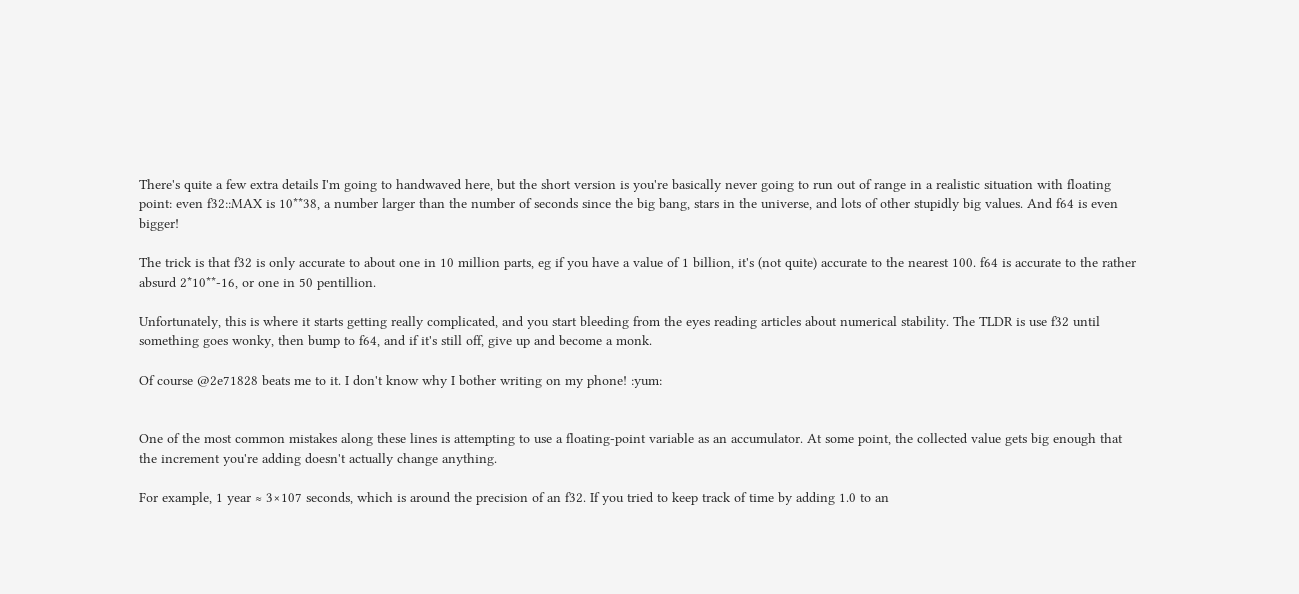There's quite a few extra details I'm going to handwaved here, but the short version is you're basically never going to run out of range in a realistic situation with floating point: even f32::MAX is 10**38, a number larger than the number of seconds since the big bang, stars in the universe, and lots of other stupidly big values. And f64 is even bigger!

The trick is that f32 is only accurate to about one in 10 million parts, eg if you have a value of 1 billion, it's (not quite) accurate to the nearest 100. f64 is accurate to the rather absurd 2*10**-16, or one in 50 pentillion.

Unfortunately, this is where it starts getting really complicated, and you start bleeding from the eyes reading articles about numerical stability. The TLDR is use f32 until something goes wonky, then bump to f64, and if it's still off, give up and become a monk.

Of course @2e71828 beats me to it. I don't know why I bother writing on my phone! :yum:


One of the most common mistakes along these lines is attempting to use a floating-point variable as an accumulator. At some point, the collected value gets big enough that the increment you're adding doesn't actually change anything.

For example, 1 year ≈ 3×107 seconds, which is around the precision of an f32. If you tried to keep track of time by adding 1.0 to an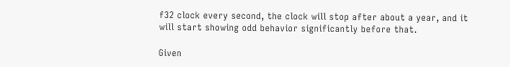f32 clock every second, the clock will stop after about a year, and it will start showing odd behavior significantly before that.

Given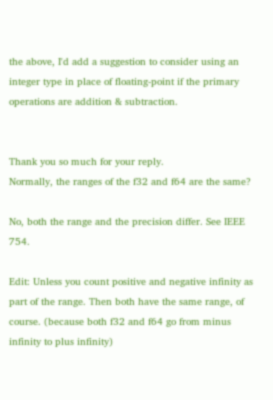the above, I'd add a suggestion to consider using an integer type in place of floating-point if the primary operations are addition & subtraction.


Thank you so much for your reply.
Normally, the ranges of the f32 and f64 are the same?

No, both the range and the precision differ. See IEEE 754.

Edit: Unless you count positive and negative infinity as part of the range. Then both have the same range, of course. (because both f32 and f64 go from minus infinity to plus infinity)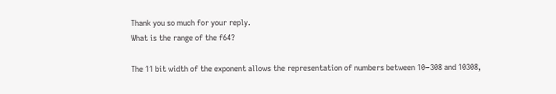Thank you so much for your reply.
What is the range of the f64?

The 11 bit width of the exponent allows the representation of numbers between 10−308 and 10308,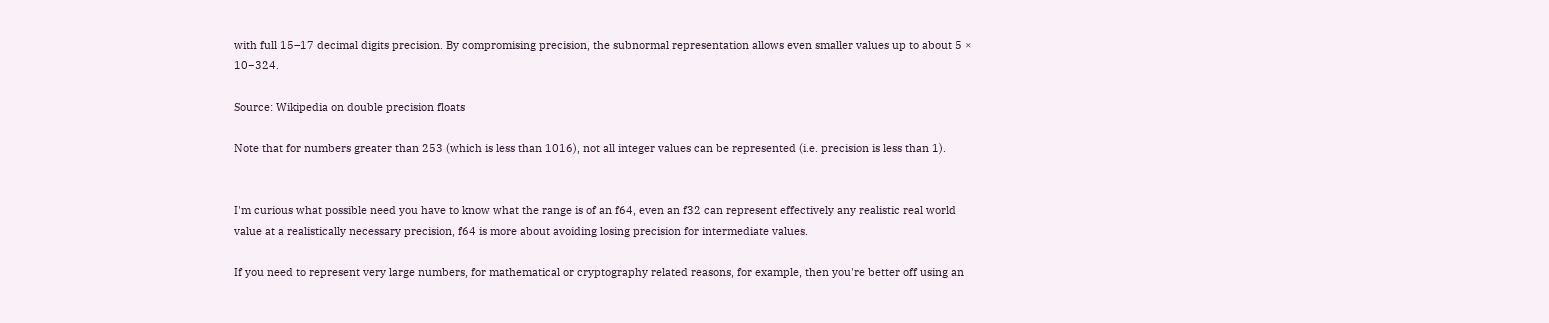with full 15–17 decimal digits precision. By compromising precision, the subnormal representation allows even smaller values up to about 5 × 10−324.

Source: Wikipedia on double precision floats

Note that for numbers greater than 253 (which is less than 1016), not all integer values can be represented (i.e. precision is less than 1).


I'm curious what possible need you have to know what the range is of an f64, even an f32 can represent effectively any realistic real world value at a realistically necessary precision, f64 is more about avoiding losing precision for intermediate values.

If you need to represent very large numbers, for mathematical or cryptography related reasons, for example, then you're better off using an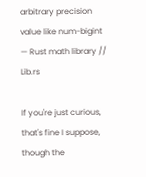arbitrary precision value like num-bigint — Rust math library // Lib.rs

If you're just curious, that's fine I suppose, though the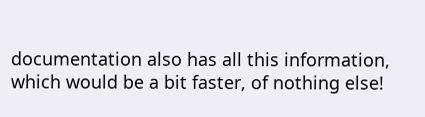documentation also has all this information, which would be a bit faster, of nothing else!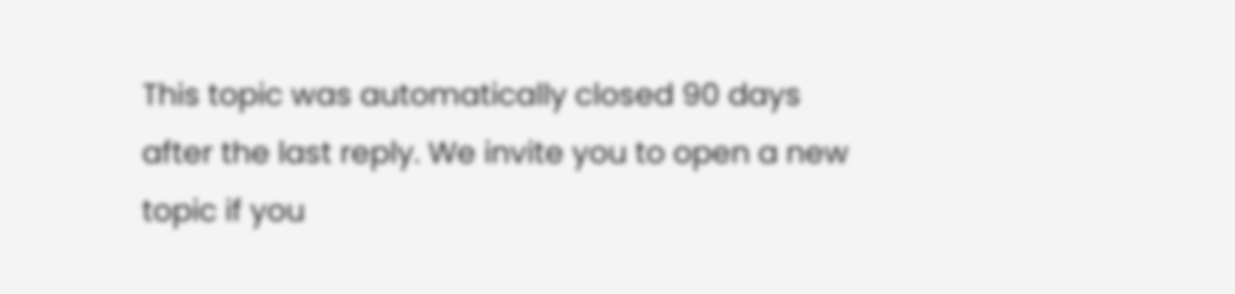This topic was automatically closed 90 days after the last reply. We invite you to open a new topic if you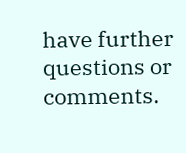have further questions or comments.